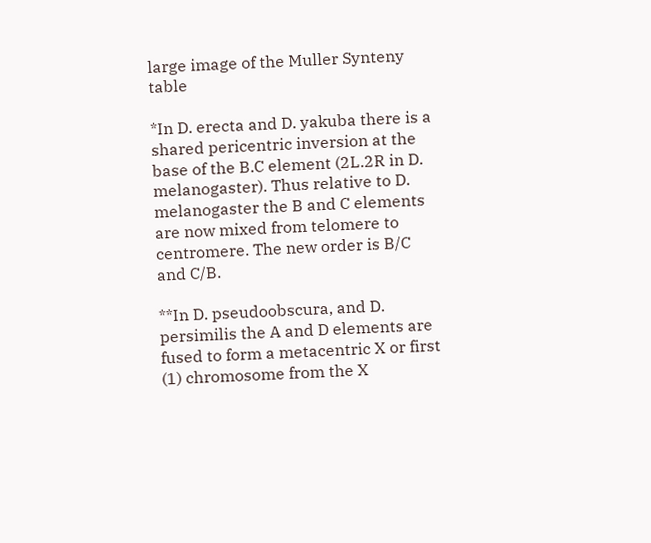large image of the Muller Synteny table

*In D. erecta and D. yakuba there is a shared pericentric inversion at the base of the B.C element (2L.2R in D. melanogaster). Thus relative to D. melanogaster the B and C elements are now mixed from telomere to centromere. The new order is B/C and C/B.

**In D. pseudoobscura, and D. persimilis the A and D elements are fused to form a metacentric X or first (1) chromosome from the X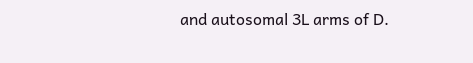and autosomal 3L arms of D.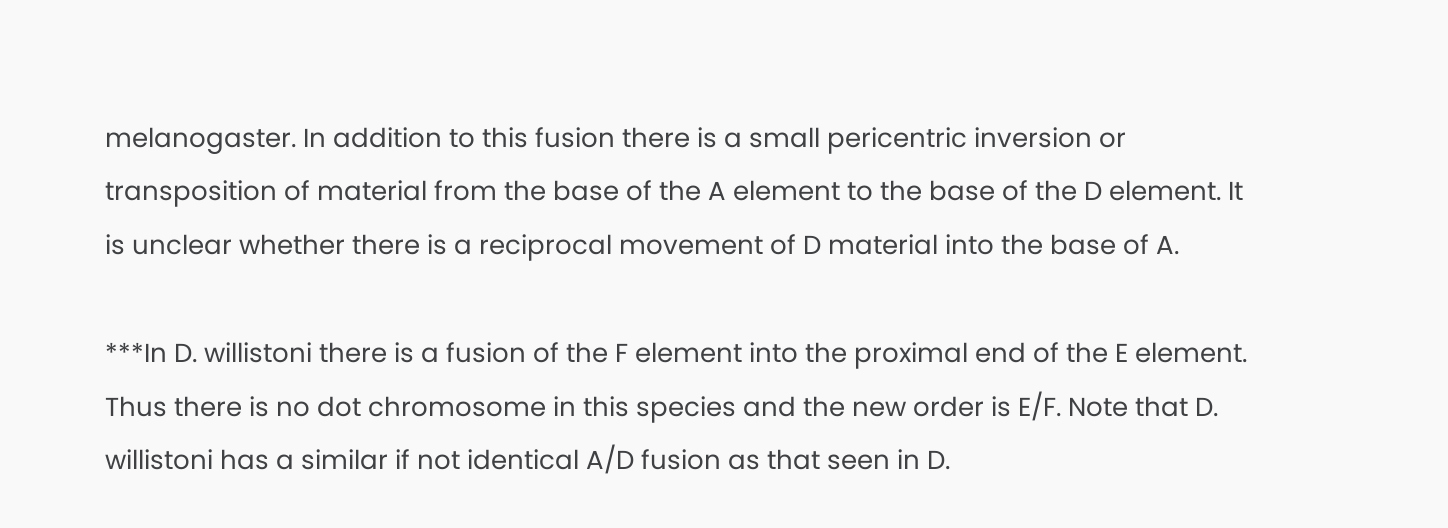melanogaster. In addition to this fusion there is a small pericentric inversion or transposition of material from the base of the A element to the base of the D element. It is unclear whether there is a reciprocal movement of D material into the base of A.

***In D. willistoni there is a fusion of the F element into the proximal end of the E element. Thus there is no dot chromosome in this species and the new order is E/F. Note that D. willistoni has a similar if not identical A/D fusion as that seen in D.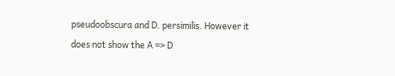pseudoobscura and D. persimilis. However it does not show the A => D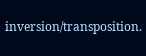inversion/transposition.